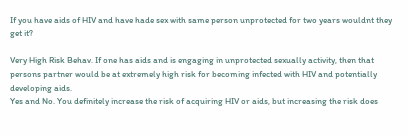If you have aids of HIV and have hade sex with same person unprotected for two years wouldnt they get it?

Very High Risk Behav. If one has aids and is engaging in unprotected sexually activity, then that persons partner would be at extremely high risk for becoming infected with HIV and potentially developing aids.
Yes and No. You definitely increase the risk of acquiring HIV or aids, but increasing the risk does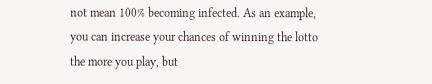not mean 100% becoming infected. As an example, you can increase your chances of winning the lotto the more you play, but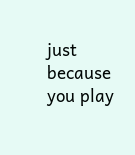just because you play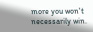more you won't necessarily win.